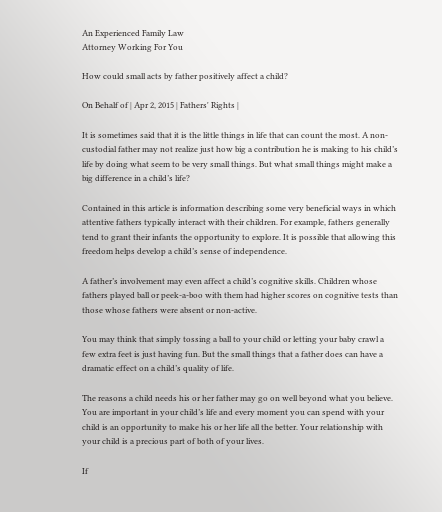An Experienced Family Law
Attorney Working For You

How could small acts by father positively affect a child?

On Behalf of | Apr 2, 2015 | Fathers' Rights |

It is sometimes said that it is the little things in life that can count the most. A non-custodial father may not realize just how big a contribution he is making to his child’s life by doing what seem to be very small things. But what small things might make a big difference in a child’s life?

Contained in this article is information describing some very beneficial ways in which attentive fathers typically interact with their children. For example, fathers generally tend to grant their infants the opportunity to explore. It is possible that allowing this freedom helps develop a child’s sense of independence.

A father’s involvement may even affect a child’s cognitive skills. Children whose fathers played ball or peek-a-boo with them had higher scores on cognitive tests than those whose fathers were absent or non-active.

You may think that simply tossing a ball to your child or letting your baby crawl a few extra feet is just having fun. But the small things that a father does can have a dramatic effect on a child’s quality of life.

The reasons a child needs his or her father may go on well beyond what you believe. You are important in your child’s life and every moment you can spend with your child is an opportunity to make his or her life all the better. Your relationship with your child is a precious part of both of your lives.

If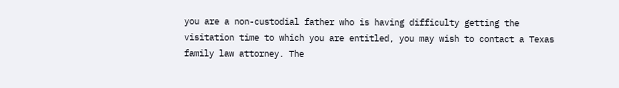you are a non-custodial father who is having difficulty getting the visitation time to which you are entitled, you may wish to contact a Texas family law attorney. The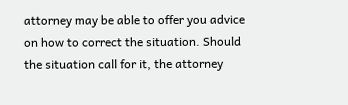attorney may be able to offer you advice on how to correct the situation. Should the situation call for it, the attorney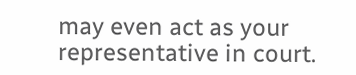may even act as your representative in court.